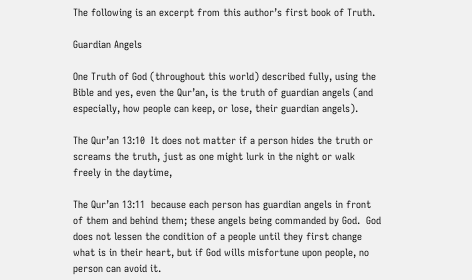The following is an excerpt from this author’s first book of Truth.

Guardian Angels

One Truth of God (throughout this world) described fully, using the Bible and yes, even the Qur’an, is the truth of guardian angels (and especially, how people can keep, or lose, their guardian angels).

The Qur’an 13:10  It does not matter if a person hides the truth or screams the truth, just as one might lurk in the night or walk freely in the daytime,

The Qur’an 13:11  because each person has guardian angels in front of them and behind them; these angels being commanded by God.  God does not lessen the condition of a people until they first change what is in their heart, but if God wills misfortune upon people, no person can avoid it.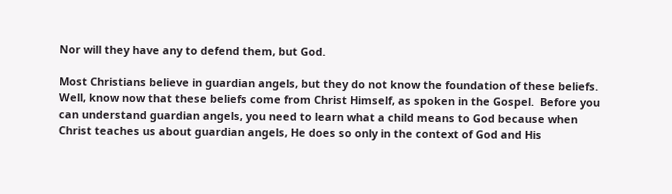Nor will they have any to defend them, but God.

Most Christians believe in guardian angels, but they do not know the foundation of these beliefs.  Well, know now that these beliefs come from Christ Himself, as spoken in the Gospel.  Before you can understand guardian angels, you need to learn what a child means to God because when Christ teaches us about guardian angels, He does so only in the context of God and His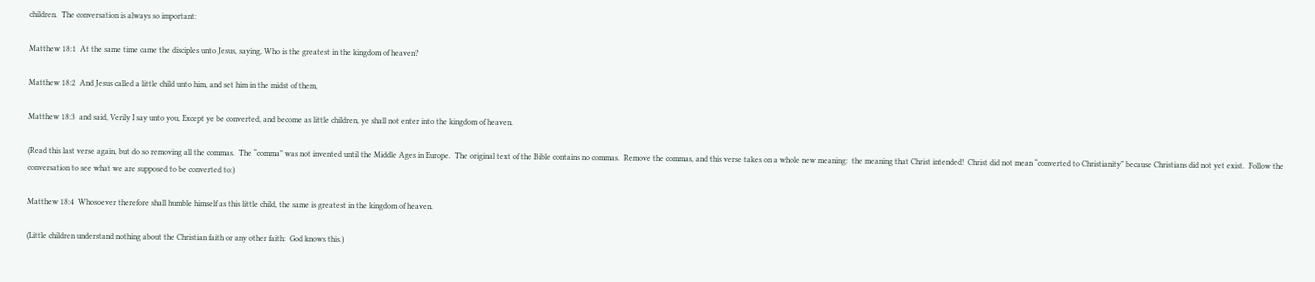children.  The conversation is always so important:

Matthew 18:1  At the same time came the disciples unto Jesus, saying, Who is the greatest in the kingdom of heaven?

Matthew 18:2  And Jesus called a little child unto him, and set him in the midst of them,

Matthew 18:3  and said, Verily I say unto you, Except ye be converted, and become as little children, ye shall not enter into the kingdom of heaven.

(Read this last verse again, but do so removing all the commas.  The “comma” was not invented until the Middle Ages in Europe.  The original text of the Bible contains no commas.  Remove the commas, and this verse takes on a whole new meaning:  the meaning that Christ intended!  Christ did not mean “converted to Christianity” because Christians did not yet exist.  Follow the conversation to see what we are supposed to be converted to:)

Matthew 18:4  Whosoever therefore shall humble himself as this little child, the same is greatest in the kingdom of heaven.

(Little children understand nothing about the Christian faith or any other faith:  God knows this.)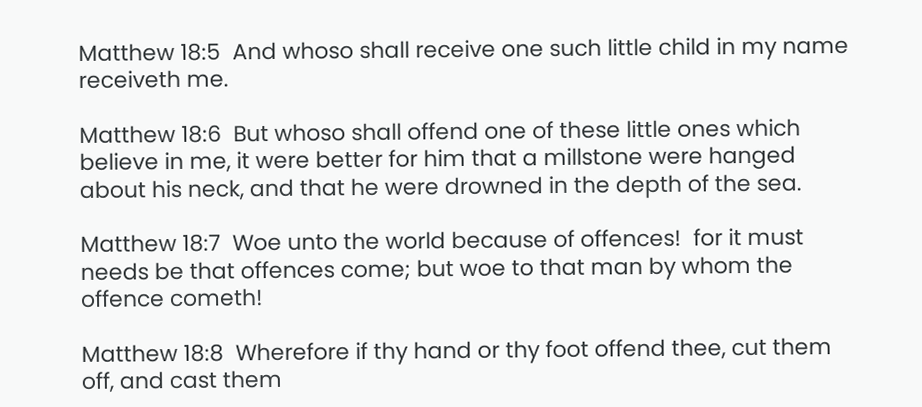Matthew 18:5  And whoso shall receive one such little child in my name receiveth me.

Matthew 18:6  But whoso shall offend one of these little ones which believe in me, it were better for him that a millstone were hanged about his neck, and that he were drowned in the depth of the sea.

Matthew 18:7  Woe unto the world because of offences!  for it must needs be that offences come; but woe to that man by whom the offence cometh!

Matthew 18:8  Wherefore if thy hand or thy foot offend thee, cut them off, and cast them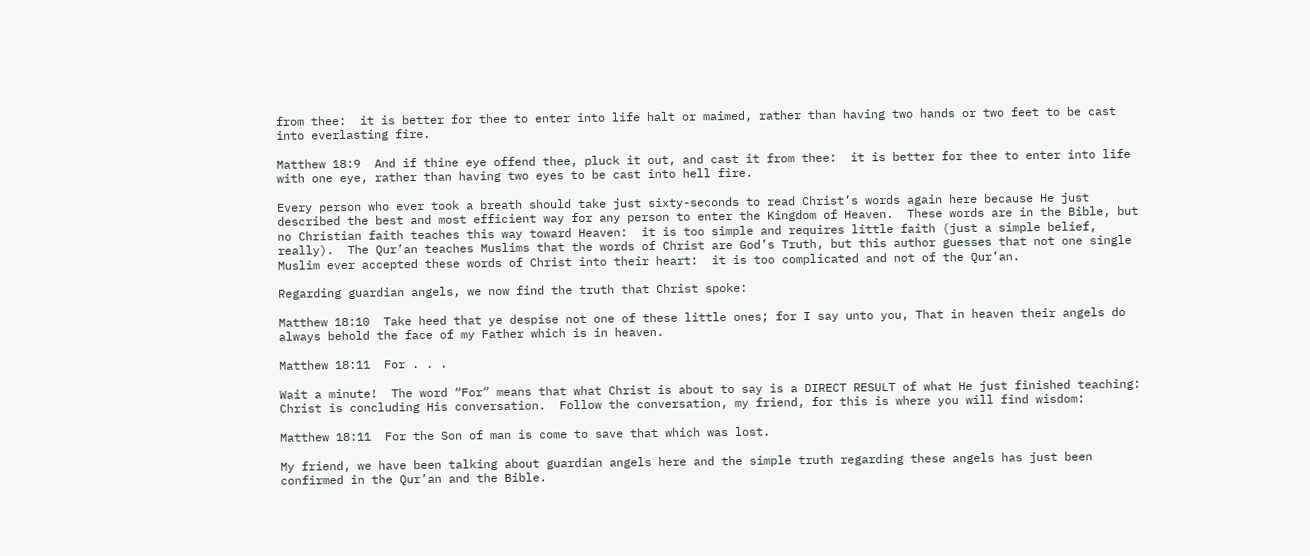from thee:  it is better for thee to enter into life halt or maimed, rather than having two hands or two feet to be cast into everlasting fire.

Matthew 18:9  And if thine eye offend thee, pluck it out, and cast it from thee:  it is better for thee to enter into life with one eye, rather than having two eyes to be cast into hell fire.

Every person who ever took a breath should take just sixty-seconds to read Christ’s words again here because He just described the best and most efficient way for any person to enter the Kingdom of Heaven.  These words are in the Bible, but no Christian faith teaches this way toward Heaven:  it is too simple and requires little faith (just a simple belief, really).  The Qur’an teaches Muslims that the words of Christ are God’s Truth, but this author guesses that not one single Muslim ever accepted these words of Christ into their heart:  it is too complicated and not of the Qur’an.

Regarding guardian angels, we now find the truth that Christ spoke:

Matthew 18:10  Take heed that ye despise not one of these little ones; for I say unto you, That in heaven their angels do always behold the face of my Father which is in heaven.

Matthew 18:11  For . . .

Wait a minute!  The word “For” means that what Christ is about to say is a DIRECT RESULT of what He just finished teaching:  Christ is concluding His conversation.  Follow the conversation, my friend, for this is where you will find wisdom:

Matthew 18:11  For the Son of man is come to save that which was lost.

My friend, we have been talking about guardian angels here and the simple truth regarding these angels has just been confirmed in the Qur’an and the Bible.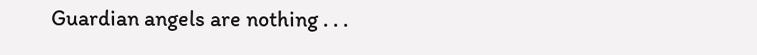Guardian angels are nothing . . .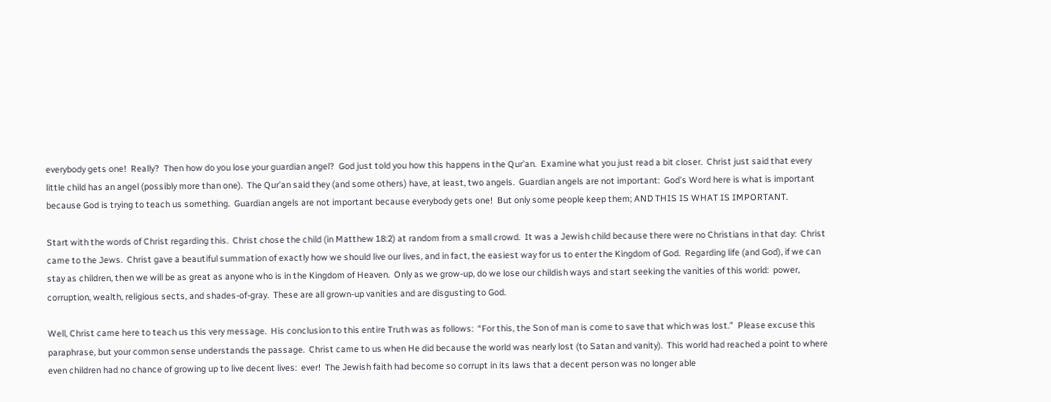everybody gets one!  Really?  Then how do you lose your guardian angel?  God just told you how this happens in the Qur’an.  Examine what you just read a bit closer.  Christ just said that every little child has an angel (possibly more than one).  The Qur’an said they (and some others) have, at least, two angels.  Guardian angels are not important:  God’s Word here is what is important because God is trying to teach us something.  Guardian angels are not important because everybody gets one!  But only some people keep them; AND THIS IS WHAT IS IMPORTANT.

Start with the words of Christ regarding this.  Christ chose the child (in Matthew 18:2) at random from a small crowd.  It was a Jewish child because there were no Christians in that day:  Christ came to the Jews.  Christ gave a beautiful summation of exactly how we should live our lives, and in fact, the easiest way for us to enter the Kingdom of God.  Regarding life (and God), if we can stay as children, then we will be as great as anyone who is in the Kingdom of Heaven.  Only as we grow-up, do we lose our childish ways and start seeking the vanities of this world:  power, corruption, wealth, religious sects, and shades-of-gray.  These are all grown-up vanities and are disgusting to God.

Well, Christ came here to teach us this very message.  His conclusion to this entire Truth was as follows:  “For this, the Son of man is come to save that which was lost.”  Please excuse this paraphrase, but your common sense understands the passage.  Christ came to us when He did because the world was nearly lost (to Satan and vanity).  This world had reached a point to where even children had no chance of growing up to live decent lives:  ever!  The Jewish faith had become so corrupt in its laws that a decent person was no longer able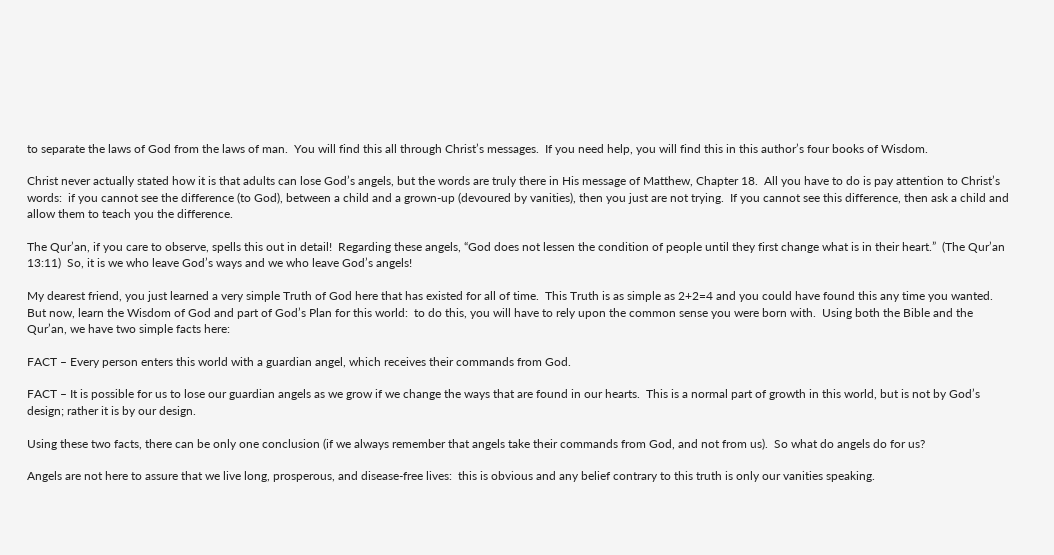to separate the laws of God from the laws of man.  You will find this all through Christ’s messages.  If you need help, you will find this in this author’s four books of Wisdom.

Christ never actually stated how it is that adults can lose God’s angels, but the words are truly there in His message of Matthew, Chapter 18.  All you have to do is pay attention to Christ’s words:  if you cannot see the difference (to God), between a child and a grown-up (devoured by vanities), then you just are not trying.  If you cannot see this difference, then ask a child and allow them to teach you the difference.

The Qur’an, if you care to observe, spells this out in detail!  Regarding these angels, “God does not lessen the condition of people until they first change what is in their heart.”  (The Qur’an 13:11)  So, it is we who leave God’s ways and we who leave God’s angels!

My dearest friend, you just learned a very simple Truth of God here that has existed for all of time.  This Truth is as simple as 2+2=4 and you could have found this any time you wanted.  But now, learn the Wisdom of God and part of God’s Plan for this world:  to do this, you will have to rely upon the common sense you were born with.  Using both the Bible and the Qur’an, we have two simple facts here:

FACT – Every person enters this world with a guardian angel, which receives their commands from God.

FACT – It is possible for us to lose our guardian angels as we grow if we change the ways that are found in our hearts.  This is a normal part of growth in this world, but is not by God’s design; rather it is by our design.

Using these two facts, there can be only one conclusion (if we always remember that angels take their commands from God, and not from us).  So what do angels do for us?

Angels are not here to assure that we live long, prosperous, and disease-free lives:  this is obvious and any belief contrary to this truth is only our vanities speaking.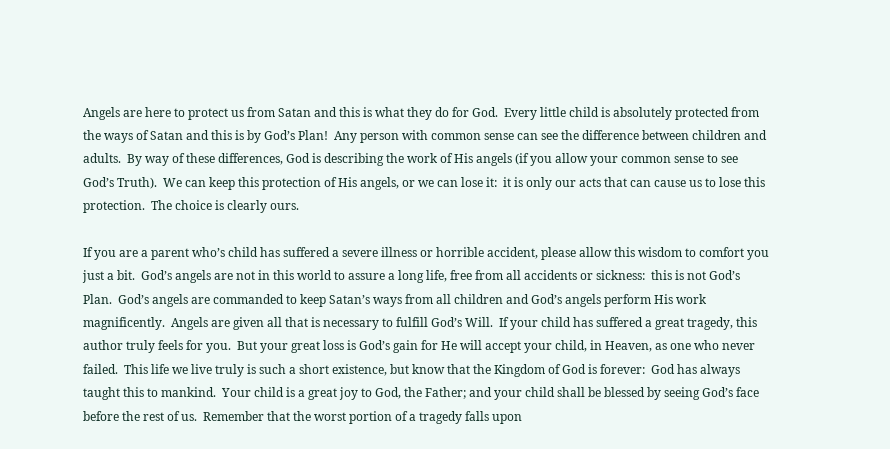Angels are here to protect us from Satan and this is what they do for God.  Every little child is absolutely protected from the ways of Satan and this is by God’s Plan!  Any person with common sense can see the difference between children and adults.  By way of these differences, God is describing the work of His angels (if you allow your common sense to see God’s Truth).  We can keep this protection of His angels, or we can lose it:  it is only our acts that can cause us to lose this protection.  The choice is clearly ours.

If you are a parent who’s child has suffered a severe illness or horrible accident, please allow this wisdom to comfort you just a bit.  God’s angels are not in this world to assure a long life, free from all accidents or sickness:  this is not God’s Plan.  God’s angels are commanded to keep Satan’s ways from all children and God’s angels perform His work magnificently.  Angels are given all that is necessary to fulfill God’s Will.  If your child has suffered a great tragedy, this author truly feels for you.  But your great loss is God’s gain for He will accept your child, in Heaven, as one who never failed.  This life we live truly is such a short existence, but know that the Kingdom of God is forever:  God has always taught this to mankind.  Your child is a great joy to God, the Father; and your child shall be blessed by seeing God’s face before the rest of us.  Remember that the worst portion of a tragedy falls upon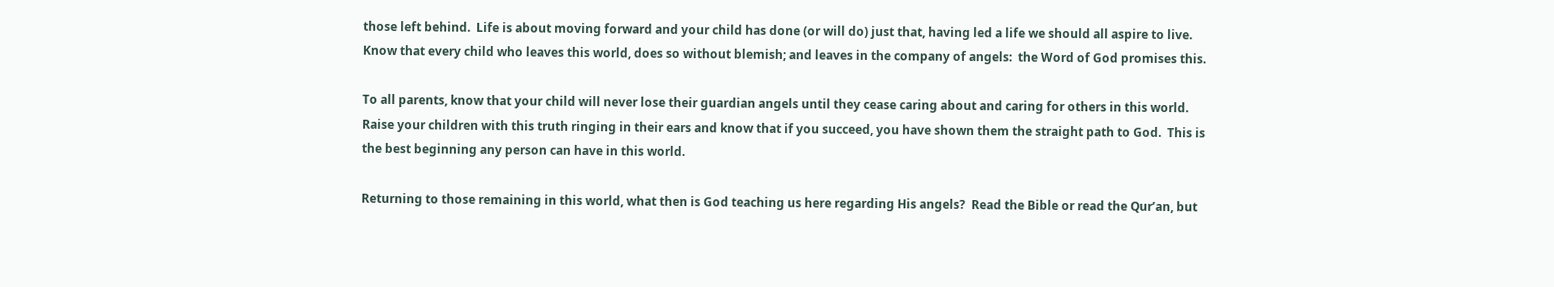those left behind.  Life is about moving forward and your child has done (or will do) just that, having led a life we should all aspire to live.  Know that every child who leaves this world, does so without blemish; and leaves in the company of angels:  the Word of God promises this.

To all parents, know that your child will never lose their guardian angels until they cease caring about and caring for others in this world.  Raise your children with this truth ringing in their ears and know that if you succeed, you have shown them the straight path to God.  This is the best beginning any person can have in this world.

Returning to those remaining in this world, what then is God teaching us here regarding His angels?  Read the Bible or read the Qur’an, but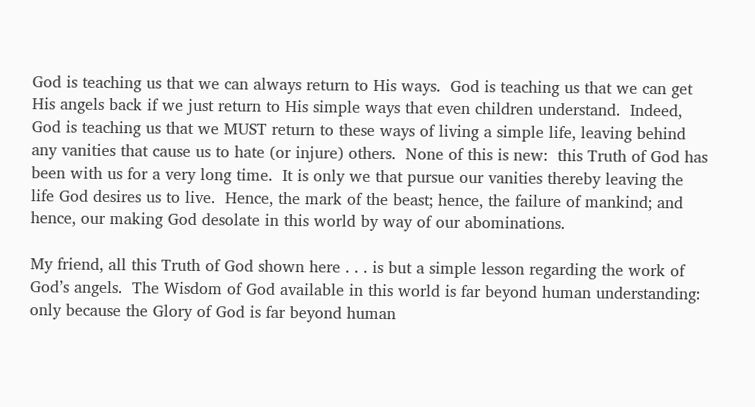God is teaching us that we can always return to His ways.  God is teaching us that we can get His angels back if we just return to His simple ways that even children understand.  Indeed, God is teaching us that we MUST return to these ways of living a simple life, leaving behind any vanities that cause us to hate (or injure) others.  None of this is new:  this Truth of God has been with us for a very long time.  It is only we that pursue our vanities thereby leaving the life God desires us to live.  Hence, the mark of the beast; hence, the failure of mankind; and hence, our making God desolate in this world by way of our abominations.

My friend, all this Truth of God shown here . . . is but a simple lesson regarding the work of God’s angels.  The Wisdom of God available in this world is far beyond human understanding:  only because the Glory of God is far beyond human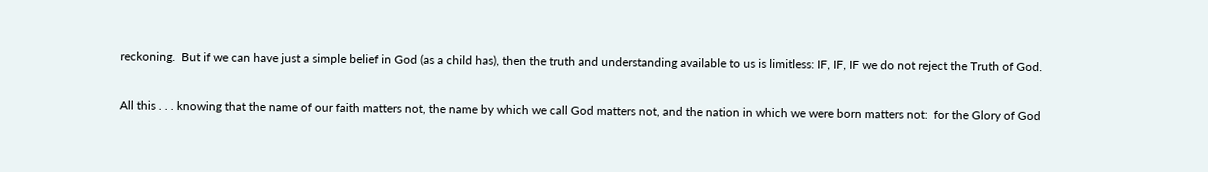reckoning.  But if we can have just a simple belief in God (as a child has), then the truth and understanding available to us is limitless: IF, IF, IF we do not reject the Truth of God.

All this . . . knowing that the name of our faith matters not, the name by which we call God matters not, and the nation in which we were born matters not:  for the Glory of God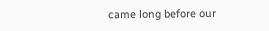came long before our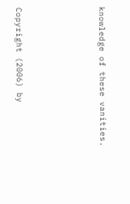knowledge of these vanities.




Copyright (2006) by